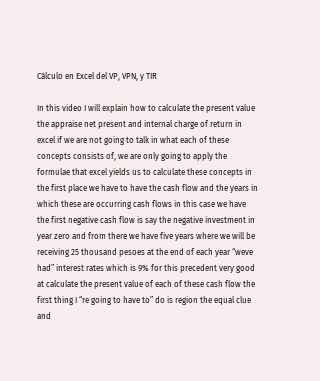Cálculo en Excel del VP, VPN, y TIR

In this video I will explain how to calculate the present value the appraise net present and internal charge of return in excel if we are not going to talk in what each of these concepts consists of, we are only going to apply the formulae that excel yields us to calculate these concepts in the first place we have to have the cash flow and the years in which these are occurring cash flows in this case we have the first negative cash flow is say the negative investment in year zero and from there we have five years where we will be receiving 25 thousand pesoes at the end of each year “weve had” interest rates which is 9% for this precedent very good at calculate the present value of each of these cash flow the first thing I “re going to have to” do is region the equal clue and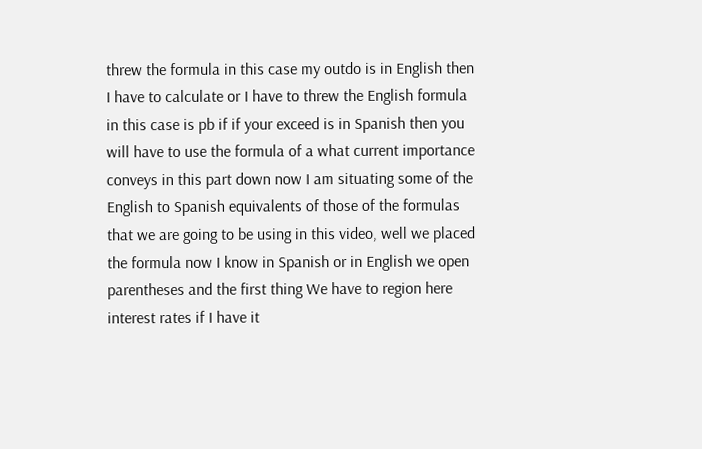threw the formula in this case my outdo is in English then I have to calculate or I have to threw the English formula in this case is pb if if your exceed is in Spanish then you will have to use the formula of a what current importance conveys in this part down now I am situating some of the English to Spanish equivalents of those of the formulas that we are going to be using in this video, well we placed the formula now I know in Spanish or in English we open parentheses and the first thing We have to region here interest rates if I have it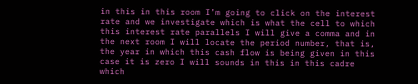in this in this room I’m going to click on the interest rate and we investigate which is what the cell to which this interest rate parallels I will give a comma and in the next room I will locate the period number, that is, the year in which this cash flow is being given in this case it is zero I will sounds in this in this cadre which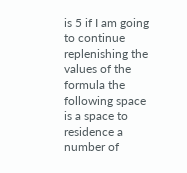is 5 if I am going to continue replenishing the values of the formula the following space is a space to residence a number of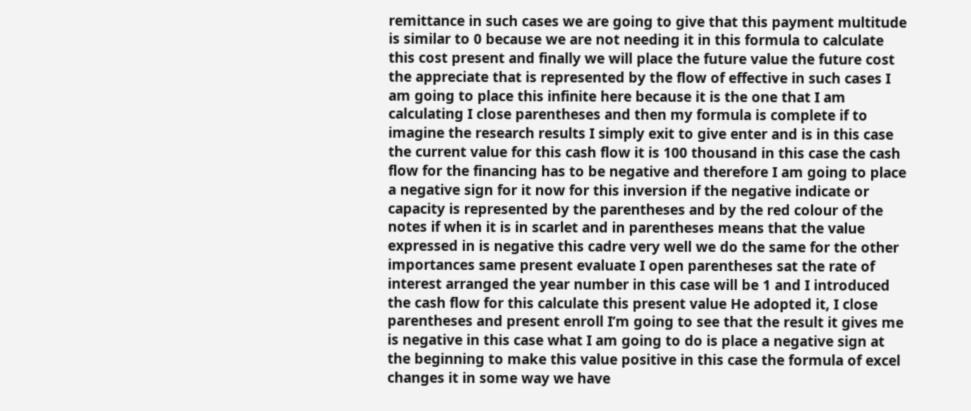remittance in such cases we are going to give that this payment multitude is similar to 0 because we are not needing it in this formula to calculate this cost present and finally we will place the future value the future cost the appreciate that is represented by the flow of effective in such cases I am going to place this infinite here because it is the one that I am calculating I close parentheses and then my formula is complete if to imagine the research results I simply exit to give enter and is in this case the current value for this cash flow it is 100 thousand in this case the cash flow for the financing has to be negative and therefore I am going to place a negative sign for it now for this inversion if the negative indicate or capacity is represented by the parentheses and by the red colour of the notes if when it is in scarlet and in parentheses means that the value expressed in is negative this cadre very well we do the same for the other importances same present evaluate I open parentheses sat the rate of interest arranged the year number in this case will be 1 and I introduced the cash flow for this calculate this present value He adopted it, I close parentheses and present enroll I’m going to see that the result it gives me is negative in this case what I am going to do is place a negative sign at the beginning to make this value positive in this case the formula of excel changes it in some way we have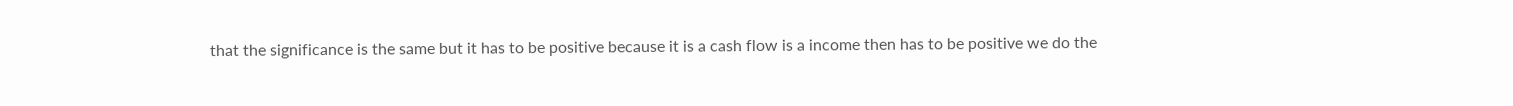that the significance is the same but it has to be positive because it is a cash flow is a income then has to be positive we do the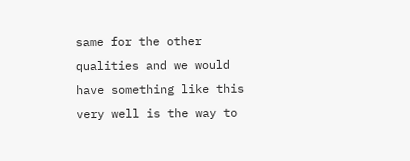same for the other qualities and we would have something like this very well is the way to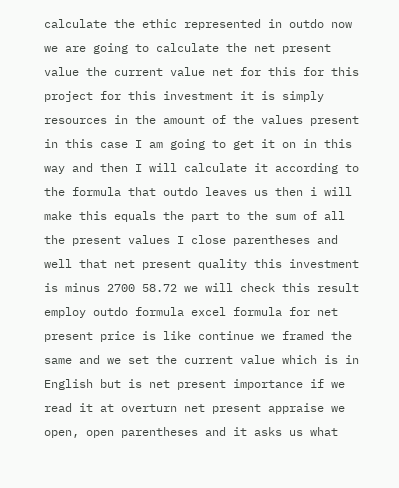calculate the ethic represented in outdo now we are going to calculate the net present value the current value net for this for this project for this investment it is simply resources in the amount of the values present in this case I am going to get it on in this way and then I will calculate it according to the formula that outdo leaves us then i will make this equals the part to the sum of all the present values I close parentheses and well that net present quality this investment is minus 2700 58.72 we will check this result employ outdo formula excel formula for net present price is like continue we framed the same and we set the current value which is in English but is net present importance if we read it at overturn net present appraise we open, open parentheses and it asks us what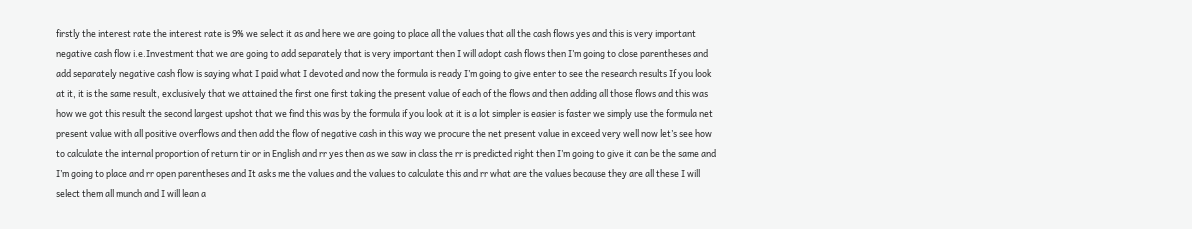firstly the interest rate the interest rate is 9% we select it as and here we are going to place all the values that all the cash flows yes and this is very important negative cash flow i.e.Investment that we are going to add separately that is very important then I will adopt cash flows then I’m going to close parentheses and add separately negative cash flow is saying what I paid what I devoted and now the formula is ready I’m going to give enter to see the research results If you look at it, it is the same result, exclusively that we attained the first one first taking the present value of each of the flows and then adding all those flows and this was how we got this result the second largest upshot that we find this was by the formula if you look at it is a lot simpler is easier is faster we simply use the formula net present value with all positive overflows and then add the flow of negative cash in this way we procure the net present value in exceed very well now let’s see how to calculate the internal proportion of return tir or in English and rr yes then as we saw in class the rr is predicted right then I’m going to give it can be the same and I’m going to place and rr open parentheses and It asks me the values and the values to calculate this and rr what are the values because they are all these I will select them all munch and I will lean a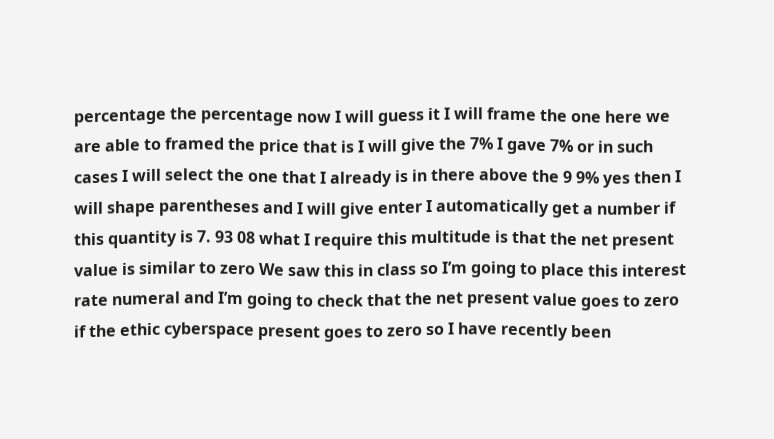percentage the percentage now I will guess it I will frame the one here we are able to framed the price that is I will give the 7% I gave 7% or in such cases I will select the one that I already is in there above the 9 9% yes then I will shape parentheses and I will give enter I automatically get a number if this quantity is 7. 93 08 what I require this multitude is that the net present value is similar to zero We saw this in class so I’m going to place this interest rate numeral and I’m going to check that the net present value goes to zero if the ethic cyberspace present goes to zero so I have recently been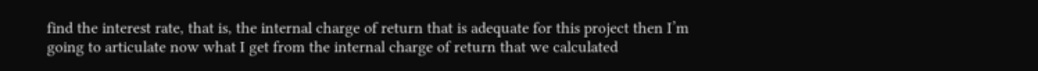find the interest rate, that is, the internal charge of return that is adequate for this project then I’m going to articulate now what I get from the internal charge of return that we calculated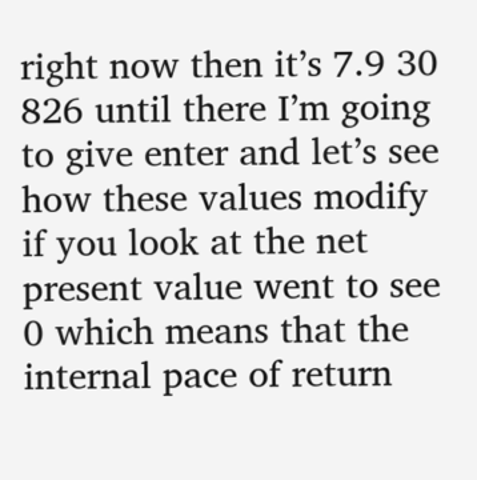right now then it’s 7.9 30 826 until there I’m going to give enter and let’s see how these values modify if you look at the net present value went to see 0 which means that the internal pace of return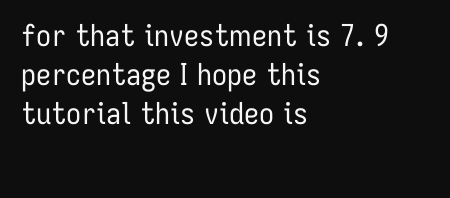for that investment is 7. 9 percentage I hope this tutorial this video is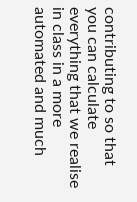contributing to so that you can calculate everything that we realise in class in a more automated and much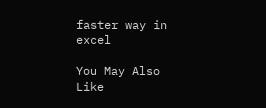faster way in excel

You May Also Like